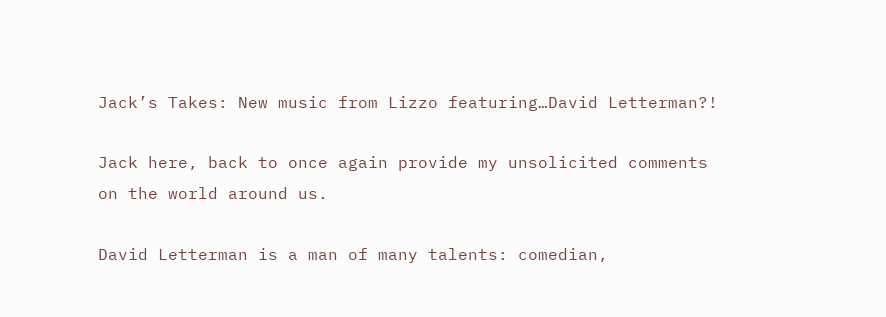Jack’s Takes: New music from Lizzo featuring…David Letterman?!

Jack here, back to once again provide my unsolicited comments on the world around us.

David Letterman is a man of many talents: comedian,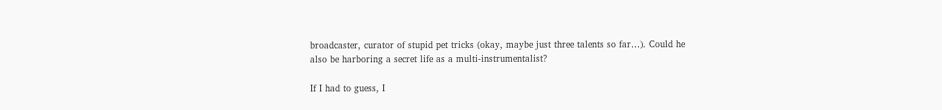broadcaster, curator of stupid pet tricks (okay, maybe just three talents so far…). Could he also be harboring a secret life as a multi-instrumentalist?

If I had to guess, I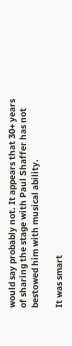would say probably not. It appears that 30+ years of sharing the stage with Paul Shaffer has not bestowed him with musical ability.

It was smart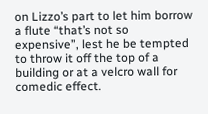on Lizzo’s part to let him borrow a flute “that’s not so expensive”, lest he be tempted to throw it off the top of a building or at a velcro wall for comedic effect.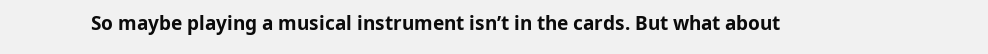So maybe playing a musical instrument isn’t in the cards. But what about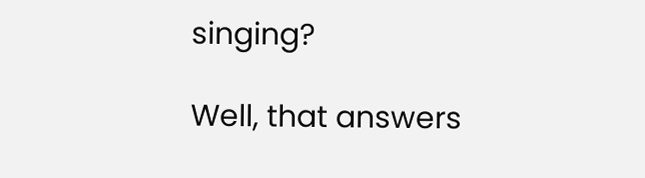singing?

Well, that answers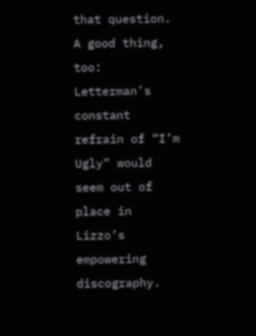that question. A good thing, too: Letterman’s constant refrain of “I’m Ugly” would seem out of place in Lizzo’s empowering discography.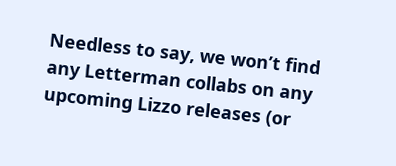Needless to say, we won’t find any Letterman collabs on any upcoming Lizzo releases (or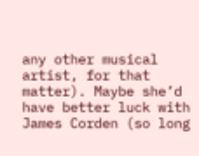any other musical artist, for that matter). Maybe she’d have better luck with James Corden (so long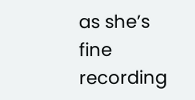as she’s fine recording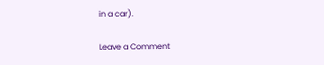in a car).

Leave a Comment